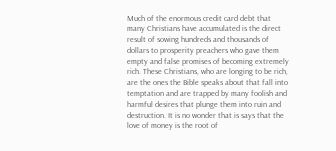Much of the enormous credit card debt that many Christians have accumulated is the direct result of sowing hundreds and thousands of dollars to prosperity preachers who gave them empty and false promises of becoming extremely rich. These Christians, who are longing to be rich, are the ones the Bible speaks about that fall into temptation and are trapped by many foolish and harmful desires that plunge them into ruin and destruction. It is no wonder that is says that the love of money is the root of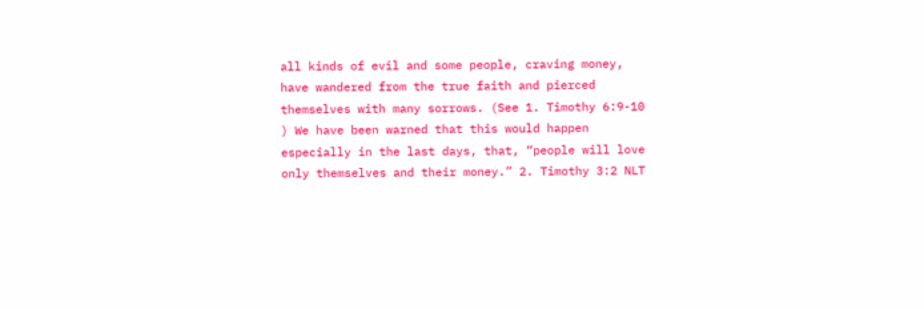all kinds of evil and some people, craving money, have wandered from the true faith and pierced themselves with many sorrows. (See 1. Timothy 6:9-10 ) We have been warned that this would happen especially in the last days, that, “people will love only themselves and their money.” 2. Timothy 3:2 NLT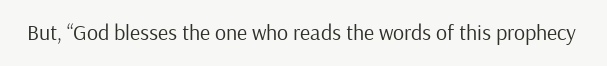But, “God blesses the one who reads the words of this prophecy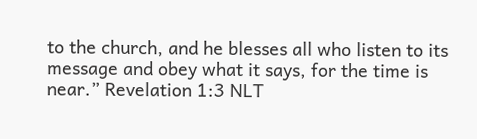to the church, and he blesses all who listen to its message and obey what it says, for the time is near.” Revelation 1:3 NLT